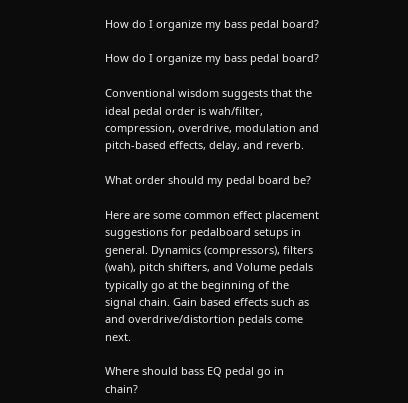How do I organize my bass pedal board?

How do I organize my bass pedal board?

Conventional wisdom suggests that the ideal pedal order is wah/filter, compression, overdrive, modulation and pitch-based effects, delay, and reverb.

What order should my pedal board be?

Here are some common effect placement suggestions for pedalboard setups in general. Dynamics (compressors), filters (wah), pitch shifters, and Volume pedals typically go at the beginning of the signal chain. Gain based effects such as and overdrive/distortion pedals come next.

Where should bass EQ pedal go in chain?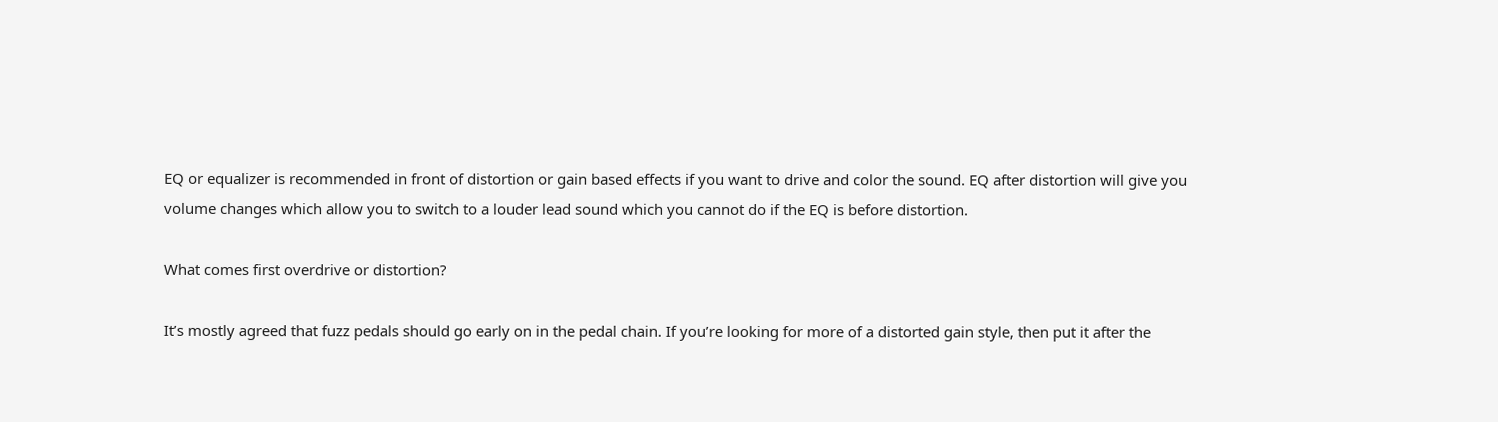EQ or equalizer is recommended in front of distortion or gain based effects if you want to drive and color the sound. EQ after distortion will give you volume changes which allow you to switch to a louder lead sound which you cannot do if the EQ is before distortion.

What comes first overdrive or distortion?

It’s mostly agreed that fuzz pedals should go early on in the pedal chain. If you’re looking for more of a distorted gain style, then put it after the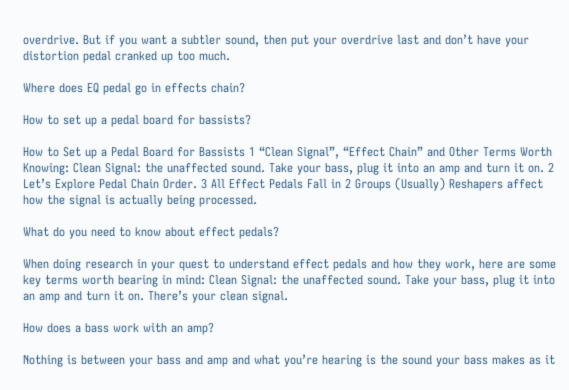overdrive. But if you want a subtler sound, then put your overdrive last and don’t have your distortion pedal cranked up too much.

Where does EQ pedal go in effects chain?

How to set up a pedal board for bassists?

How to Set up a Pedal Board for Bassists 1 “Clean Signal”, “Effect Chain” and Other Terms Worth Knowing: Clean Signal: the unaffected sound. Take your bass, plug it into an amp and turn it on. 2 Let’s Explore Pedal Chain Order. 3 All Effect Pedals Fall in 2 Groups (Usually) Reshapers affect how the signal is actually being processed.

What do you need to know about effect pedals?

When doing research in your quest to understand effect pedals and how they work, here are some key terms worth bearing in mind: Clean Signal: the unaffected sound. Take your bass, plug it into an amp and turn it on. There’s your clean signal.

How does a bass work with an amp?

Nothing is between your bass and amp and what you’re hearing is the sound your bass makes as it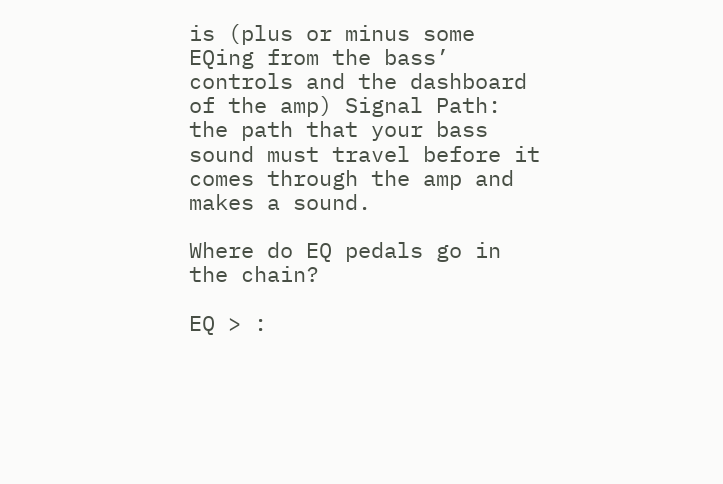is (plus or minus some EQing from the bass’ controls and the dashboard of the amp) Signal Path: the path that your bass sound must travel before it comes through the amp and makes a sound.

Where do EQ pedals go in the chain?

EQ > :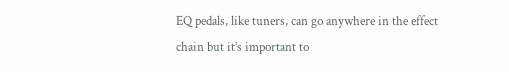EQ pedals, like tuners, can go anywhere in the effect chain but it’s important to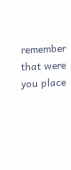remember that were you place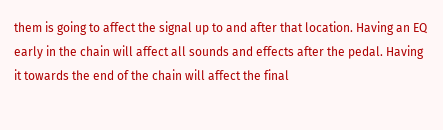them is going to affect the signal up to and after that location. Having an EQ early in the chain will affect all sounds and effects after the pedal. Having it towards the end of the chain will affect the final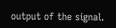output of the signal.